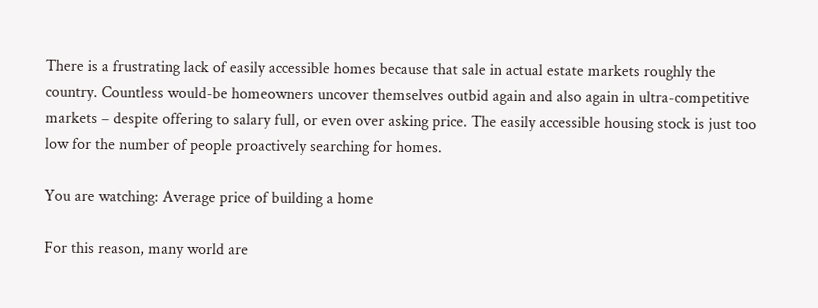There is a frustrating lack of easily accessible homes because that sale in actual estate markets roughly the country. Countless would-be homeowners uncover themselves outbid again and also again in ultra-competitive markets – despite offering to salary full, or even over asking price. The easily accessible housing stock is just too low for the number of people proactively searching for homes.

You are watching: Average price of building a home

For this reason, many world are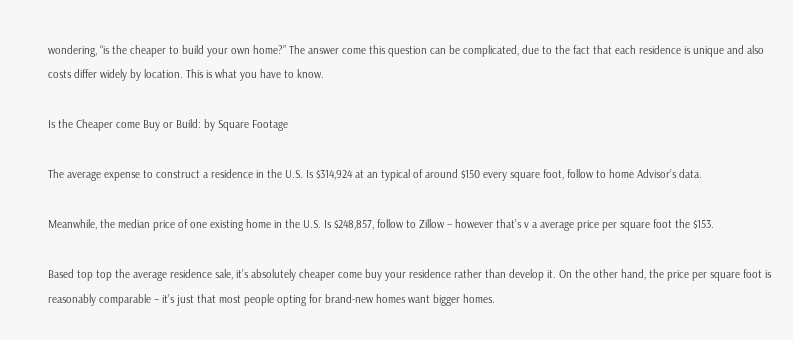wondering, “is the cheaper to build your own home?” The answer come this question can be complicated, due to the fact that each residence is unique and also costs differ widely by location. This is what you have to know.

Is the Cheaper come Buy or Build: by Square Footage

The average expense to construct a residence in the U.S. Is $314,924 at an typical of around $150 every square foot, follow to home Advisor’s data.

Meanwhile, the median price of one existing home in the U.S. Is $248,857, follow to Zillow – however that’s v a average price per square foot the $153.

Based top top the average residence sale, it’s absolutely cheaper come buy your residence rather than develop it. On the other hand, the price per square foot is reasonably comparable – it’s just that most people opting for brand-new homes want bigger homes.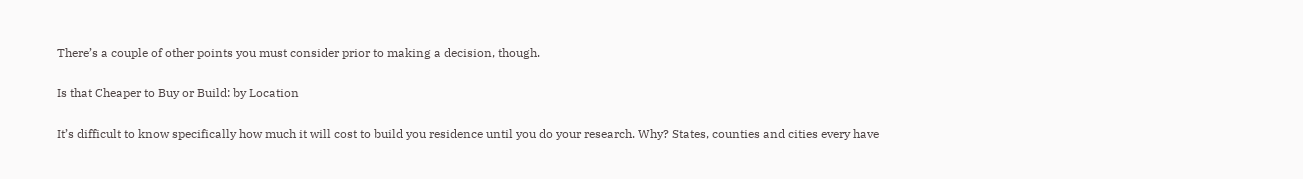There’s a couple of other points you must consider prior to making a decision, though.

Is that Cheaper to Buy or Build: by Location

It’s difficult to know specifically how much it will cost to build you residence until you do your research. Why? States, counties and cities every have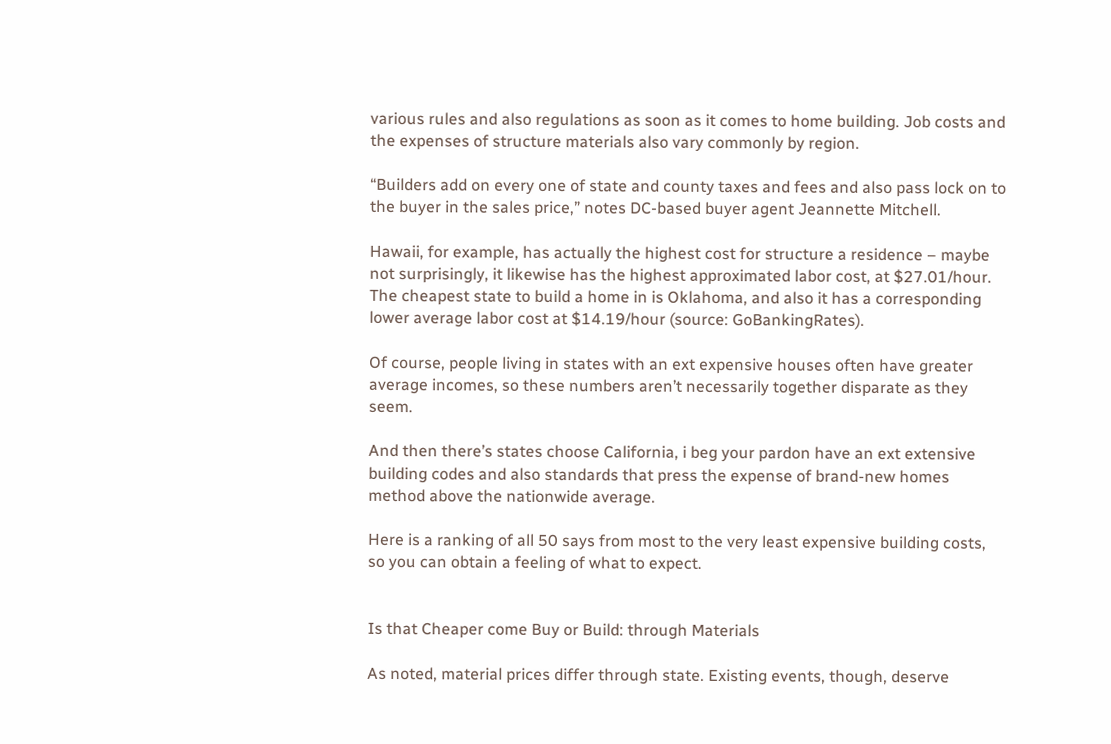various rules and also regulations as soon as it comes to home building. Job costs and the expenses of structure materials also vary commonly by region.

“Builders add on every one of state and county taxes and fees and also pass lock on to the buyer in the sales price,” notes DC-based buyer agent Jeannette Mitchell.

Hawaii, for example, has actually the highest cost for structure a residence – maybe not surprisingly, it likewise has the highest approximated labor cost, at $27.01/hour. The cheapest state to build a home in is Oklahoma, and also it has a corresponding lower average labor cost at $14.19/hour (source: GoBankingRates).

Of course, people living in states with an ext expensive houses often have greater average incomes, so these numbers aren’t necessarily together disparate as they seem.

And then there’s states choose California, i beg your pardon have an ext extensive building codes and also standards that press the expense of brand-new homes method above the nationwide average.

Here is a ranking of all 50 says from most to the very least expensive building costs, so you can obtain a feeling of what to expect.


Is that Cheaper come Buy or Build: through Materials

As noted, material prices differ through state. Existing events, though, deserve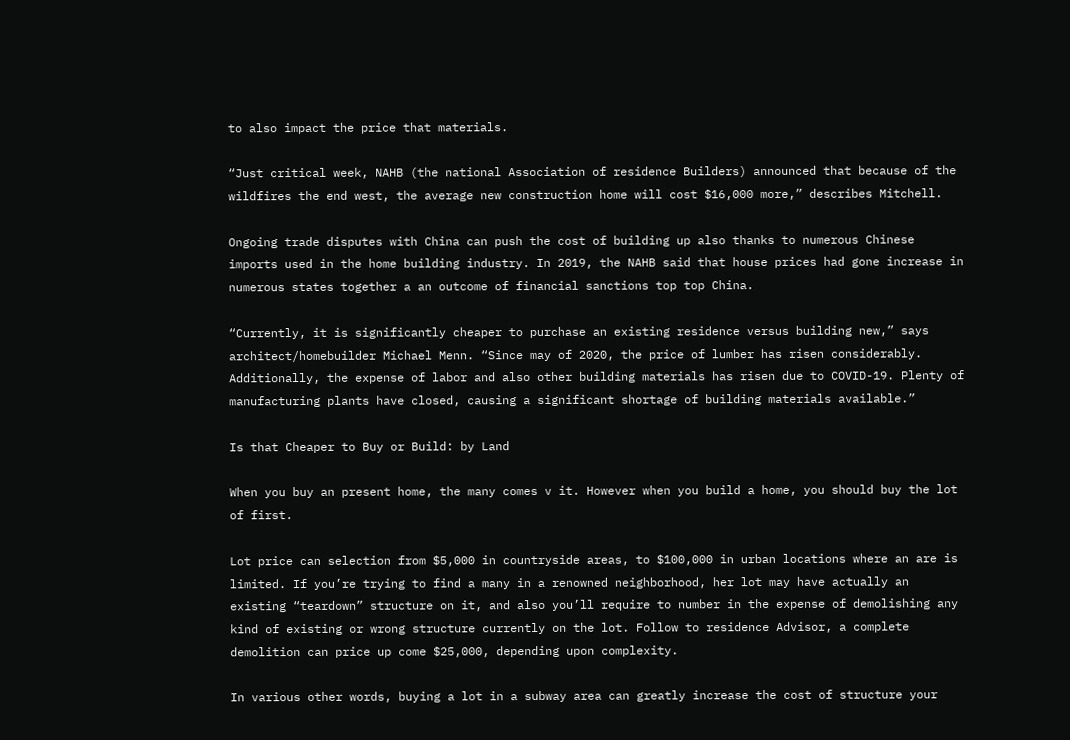to also impact the price that materials.

“Just critical week, NAHB (the national Association of residence Builders) announced that because of the wildfires the end west, the average new construction home will cost $16,000 more,” describes Mitchell.

Ongoing trade disputes with China can push the cost of building up also thanks to numerous Chinese imports used in the home building industry. In 2019, the NAHB said that house prices had gone increase in numerous states together a an outcome of financial sanctions top top China.

“Currently, it is significantly cheaper to purchase an existing residence versus building new,” says architect/homebuilder Michael Menn. “Since may of 2020, the price of lumber has risen considerably. Additionally, the expense of labor and also other building materials has risen due to COVID-19. Plenty of manufacturing plants have closed, causing a significant shortage of building materials available.”

Is that Cheaper to Buy or Build: by Land

When you buy an present home, the many comes v it. However when you build a home, you should buy the lot of first.

Lot price can selection from $5,000 in countryside areas, to $100,000 in urban locations where an are is limited. If you’re trying to find a many in a renowned neighborhood, her lot may have actually an existing “teardown” structure on it, and also you’ll require to number in the expense of demolishing any kind of existing or wrong structure currently on the lot. Follow to residence Advisor, a complete demolition can price up come $25,000, depending upon complexity.

In various other words, buying a lot in a subway area can greatly increase the cost of structure your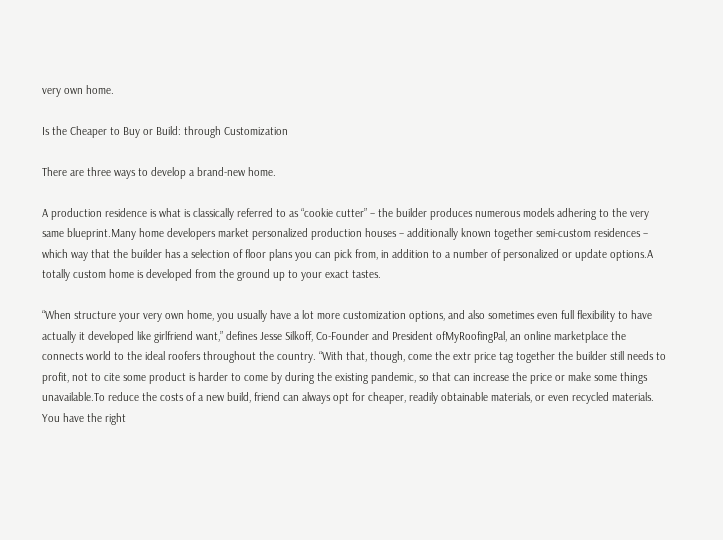very own home.

Is the Cheaper to Buy or Build: through Customization

There are three ways to develop a brand-new home.

A production residence is what is classically referred to as “cookie cutter” – the builder produces numerous models adhering to the very same blueprint.Many home developers market personalized production houses – additionally known together semi-custom residences – which way that the builder has a selection of floor plans you can pick from, in addition to a number of personalized or update options.A totally custom home is developed from the ground up to your exact tastes.

“When structure your very own home, you usually have a lot more customization options, and also sometimes even full flexibility to have actually it developed like girlfriend want,” defines Jesse Silkoff, Co-Founder and President ofMyRoofingPal, an online marketplace the connects world to the ideal roofers throughout the country. “With that, though, come the extr price tag together the builder still needs to profit, not to cite some product is harder to come by during the existing pandemic, so that can increase the price or make some things unavailable.To reduce the costs of a new build, friend can always opt for cheaper, readily obtainable materials, or even recycled materials. You have the right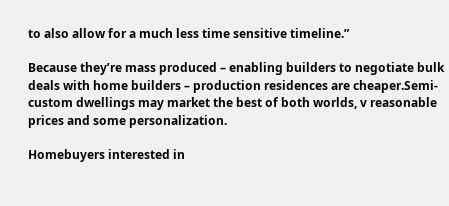to also allow for a much less time sensitive timeline.”

Because they’re mass produced – enabling builders to negotiate bulk deals with home builders – production residences are cheaper.Semi-custom dwellings may market the best of both worlds, v reasonable prices and some personalization.

Homebuyers interested in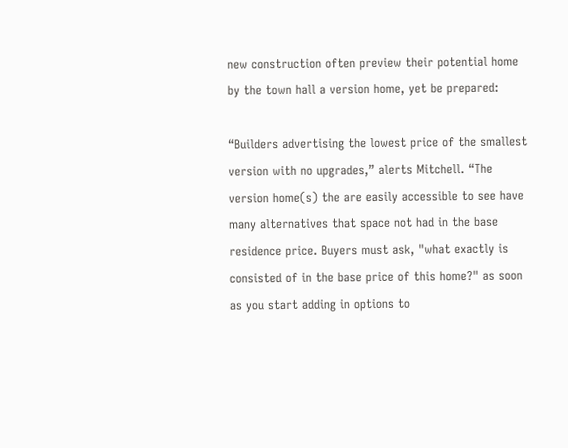new construction often preview their potential home by the town hall a version home, yet be prepared:

“Builders advertising the lowest price of the smallest version with no upgrades,” alerts Mitchell. “The version home(s) the are easily accessible to see have many alternatives that space not had in the base residence price. Buyers must ask, "what exactly is consisted of in the base price of this home?" as soon as you start adding in options to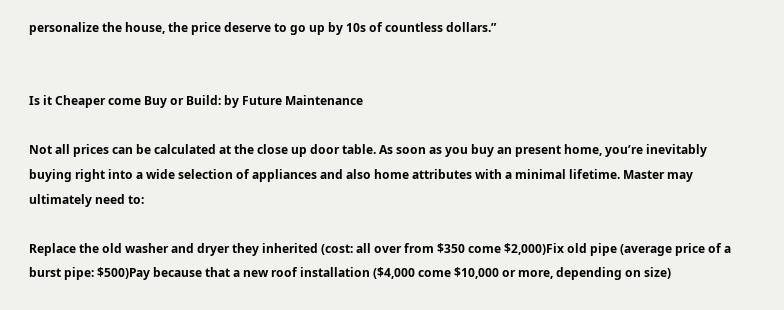personalize the house, the price deserve to go up by 10s of countless dollars.”


Is it Cheaper come Buy or Build: by Future Maintenance

Not all prices can be calculated at the close up door table. As soon as you buy an present home, you’re inevitably buying right into a wide selection of appliances and also home attributes with a minimal lifetime. Master may ultimately need to:

Replace the old washer and dryer they inherited (cost: all over from $350 come $2,000)Fix old pipe (average price of a burst pipe: $500)Pay because that a new roof installation ($4,000 come $10,000 or more, depending on size)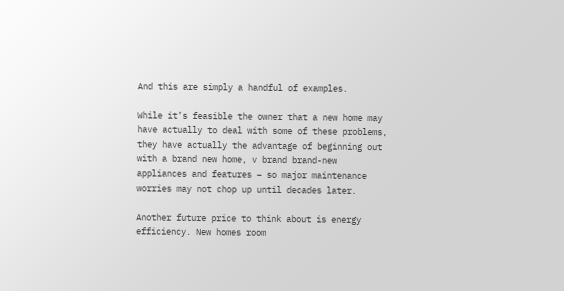And this are simply a handful of examples.

While it’s feasible the owner that a new home may have actually to deal with some of these problems, they have actually the advantage of beginning out with a brand new home, v brand brand-new appliances and features – so major maintenance worries may not chop up until decades later.

Another future price to think about is energy efficiency. New homes room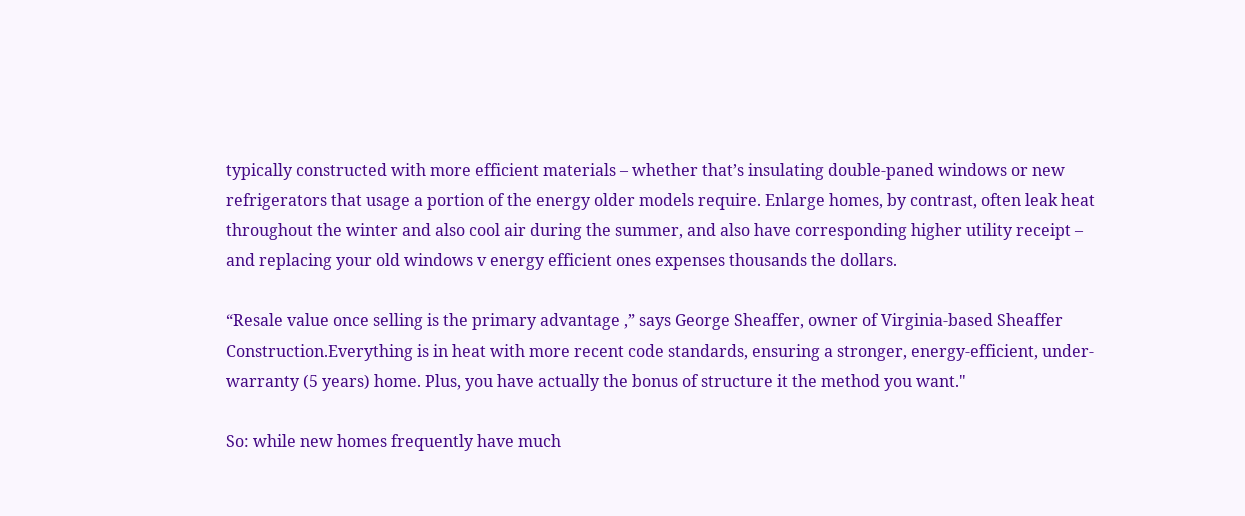typically constructed with more efficient materials – whether that’s insulating double-paned windows or new refrigerators that usage a portion of the energy older models require. Enlarge homes, by contrast, often leak heat throughout the winter and also cool air during the summer, and also have corresponding higher utility receipt – and replacing your old windows v energy efficient ones expenses thousands the dollars.

“Resale value once selling is the primary advantage ,” says George Sheaffer, owner of Virginia-based Sheaffer Construction.Everything is in heat with more recent code standards, ensuring a stronger, energy-efficient, under-warranty (5 years) home. Plus, you have actually the bonus of structure it the method you want."

So: while new homes frequently have much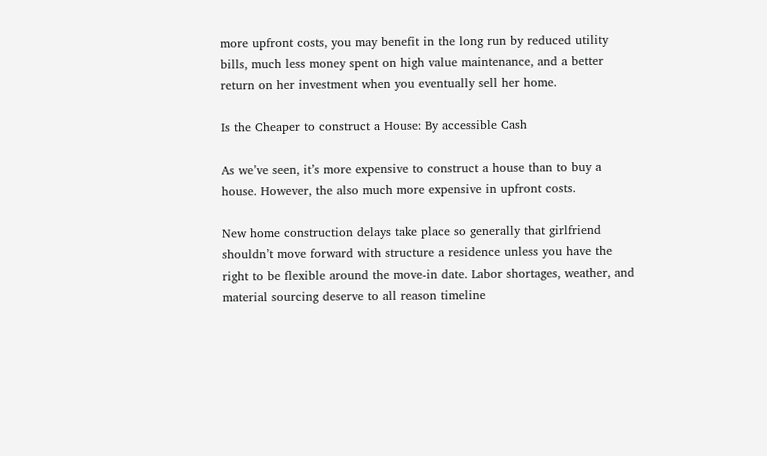more upfront costs, you may benefit in the long run by reduced utility bills, much less money spent on high value maintenance, and a better return on her investment when you eventually sell her home.

Is the Cheaper to construct a House: By accessible Cash

As we’ve seen, it’s more expensive to construct a house than to buy a house. However, the also much more expensive in upfront costs.

New home construction delays take place so generally that girlfriend shouldn’t move forward with structure a residence unless you have the right to be flexible around the move-in date. Labor shortages, weather, and material sourcing deserve to all reason timeline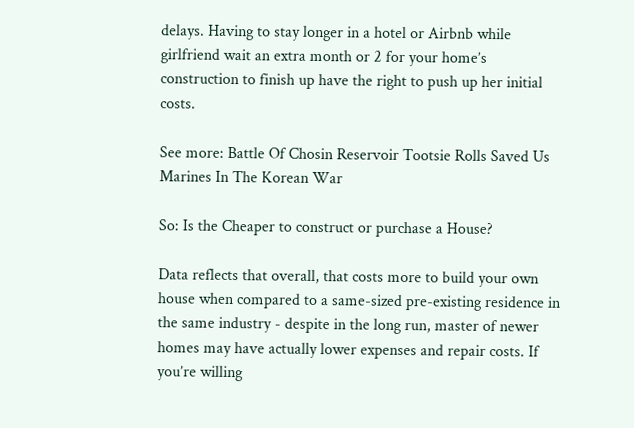delays. Having to stay longer in a hotel or Airbnb while girlfriend wait an extra month or 2 for your home’s construction to finish up have the right to push up her initial costs.

See more: Battle Of Chosin Reservoir Tootsie Rolls Saved Us Marines In The Korean War

So: Is the Cheaper to construct or purchase a House?

Data reflects that overall, that costs more to build your own house when compared to a same-sized pre-existing residence in the same industry - despite in the long run, master of newer homes may have actually lower expenses and repair costs. If you’re willing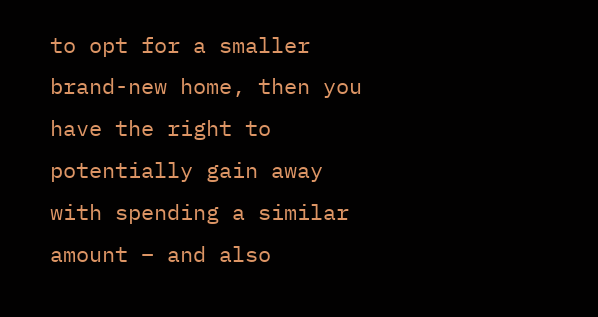to opt for a smaller brand-new home, then you have the right to potentially gain away with spending a similar amount – and also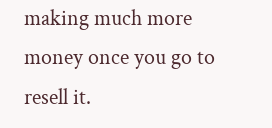making much more money once you go to resell it.